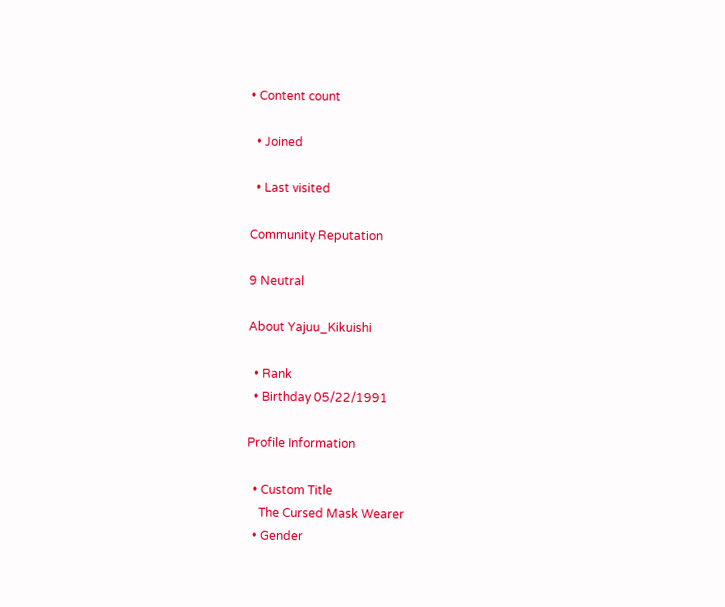• Content count

  • Joined

  • Last visited

Community Reputation

9 Neutral

About Yajuu_Kikuishi

  • Rank
  • Birthday 05/22/1991

Profile Information

  • Custom Title
    The Cursed Mask Wearer
  • Gender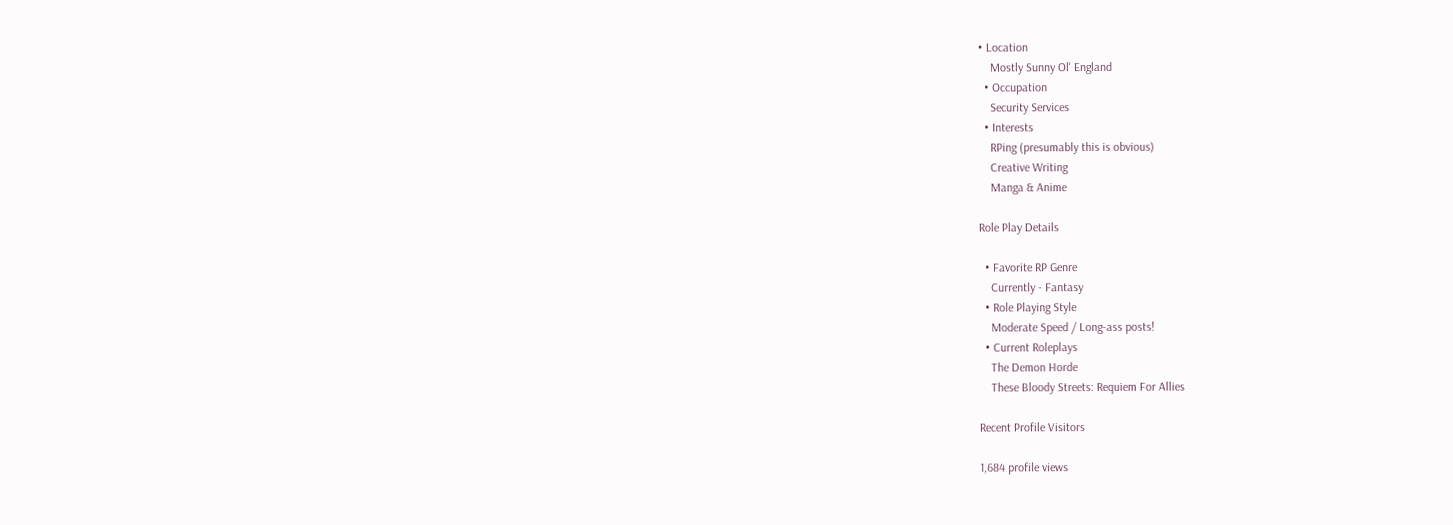• Location
    Mostly Sunny Ol' England
  • Occupation
    Security Services
  • Interests
    RPing (presumably this is obvious)
    Creative Writing
    Manga & Anime

Role Play Details

  • Favorite RP Genre
    Currently - Fantasy
  • Role Playing Style
    Moderate Speed / Long-ass posts!
  • Current Roleplays
    The Demon Horde
    These Bloody Streets: Requiem For Allies

Recent Profile Visitors

1,684 profile views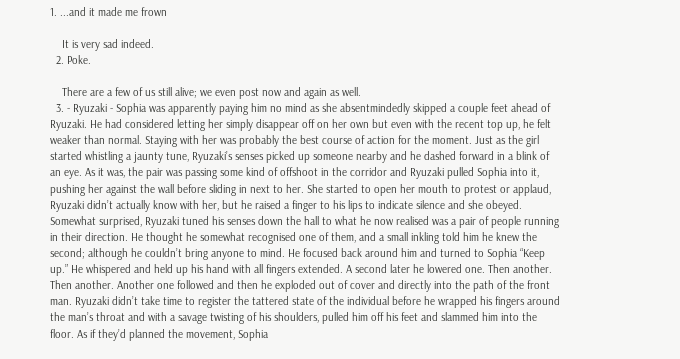1. ...and it made me frown

    It is very sad indeed.
  2. Poke.

    There are a few of us still alive; we even post now and again as well.
  3. - Ryuzaki - Sophia was apparently paying him no mind as she absentmindedly skipped a couple feet ahead of Ryuzaki. He had considered letting her simply disappear off on her own but even with the recent top up, he felt weaker than normal. Staying with her was probably the best course of action for the moment. Just as the girl started whistling a jaunty tune, Ryuzaki’s senses picked up someone nearby and he dashed forward in a blink of an eye. As it was, the pair was passing some kind of offshoot in the corridor and Ryuzaki pulled Sophia into it, pushing her against the wall before sliding in next to her. She started to open her mouth to protest or applaud, Ryuzaki didn’t actually know with her, but he raised a finger to his lips to indicate silence and she obeyed. Somewhat surprised, Ryuzaki tuned his senses down the hall to what he now realised was a pair of people running in their direction. He thought he somewhat recognised one of them, and a small inkling told him he knew the second; although he couldn’t bring anyone to mind. He focused back around him and turned to Sophia “Keep up.” He whispered and held up his hand with all fingers extended. A second later he lowered one. Then another. Then another. Another one followed and then he exploded out of cover and directly into the path of the front man. Ryuzaki didn’t take time to register the tattered state of the individual before he wrapped his fingers around the man’s throat and with a savage twisting of his shoulders, pulled him off his feet and slammed him into the floor. As if they’d planned the movement, Sophia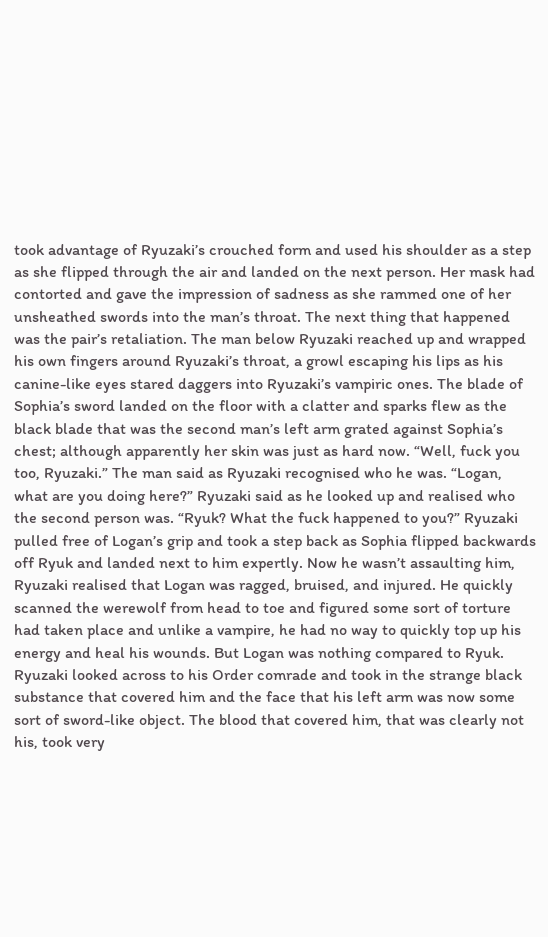took advantage of Ryuzaki’s crouched form and used his shoulder as a step as she flipped through the air and landed on the next person. Her mask had contorted and gave the impression of sadness as she rammed one of her unsheathed swords into the man’s throat. The next thing that happened was the pair’s retaliation. The man below Ryuzaki reached up and wrapped his own fingers around Ryuzaki’s throat, a growl escaping his lips as his canine-like eyes stared daggers into Ryuzaki’s vampiric ones. The blade of Sophia’s sword landed on the floor with a clatter and sparks flew as the black blade that was the second man’s left arm grated against Sophia’s chest; although apparently her skin was just as hard now. “Well, fuck you too, Ryuzaki.” The man said as Ryuzaki recognised who he was. “Logan, what are you doing here?” Ryuzaki said as he looked up and realised who the second person was. “Ryuk? What the fuck happened to you?” Ryuzaki pulled free of Logan’s grip and took a step back as Sophia flipped backwards off Ryuk and landed next to him expertly. Now he wasn’t assaulting him, Ryuzaki realised that Logan was ragged, bruised, and injured. He quickly scanned the werewolf from head to toe and figured some sort of torture had taken place and unlike a vampire, he had no way to quickly top up his energy and heal his wounds. But Logan was nothing compared to Ryuk. Ryuzaki looked across to his Order comrade and took in the strange black substance that covered him and the face that his left arm was now some sort of sword-like object. The blood that covered him, that was clearly not his, took very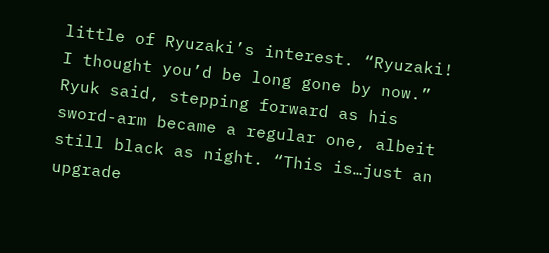little of Ryuzaki’s interest. “Ryuzaki! I thought you’d be long gone by now.” Ryuk said, stepping forward as his sword-arm became a regular one, albeit still black as night. “This is…just an upgrade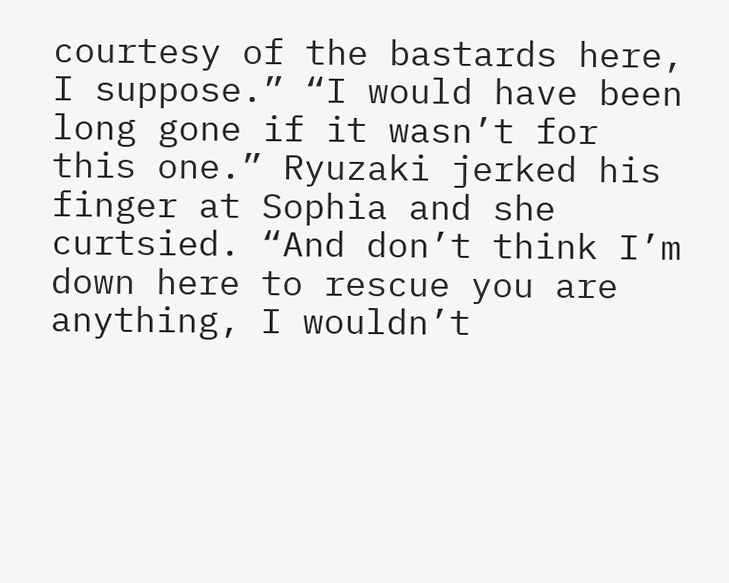courtesy of the bastards here, I suppose.” “I would have been long gone if it wasn’t for this one.” Ryuzaki jerked his finger at Sophia and she curtsied. “And don’t think I’m down here to rescue you are anything, I wouldn’t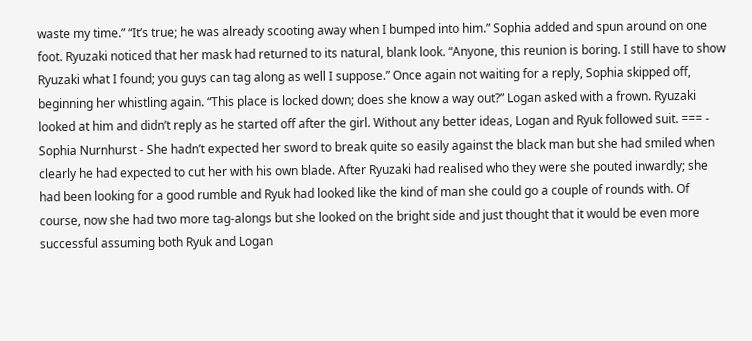waste my time.” “It’s true; he was already scooting away when I bumped into him.” Sophia added and spun around on one foot. Ryuzaki noticed that her mask had returned to its natural, blank look. “Anyone, this reunion is boring. I still have to show Ryuzaki what I found; you guys can tag along as well I suppose.” Once again not waiting for a reply, Sophia skipped off, beginning her whistling again. “This place is locked down; does she know a way out?” Logan asked with a frown. Ryuzaki looked at him and didn’t reply as he started off after the girl. Without any better ideas, Logan and Ryuk followed suit. === - Sophia Nurnhurst - She hadn’t expected her sword to break quite so easily against the black man but she had smiled when clearly he had expected to cut her with his own blade. After Ryuzaki had realised who they were she pouted inwardly; she had been looking for a good rumble and Ryuk had looked like the kind of man she could go a couple of rounds with. Of course, now she had two more tag-alongs but she looked on the bright side and just thought that it would be even more successful assuming both Ryuk and Logan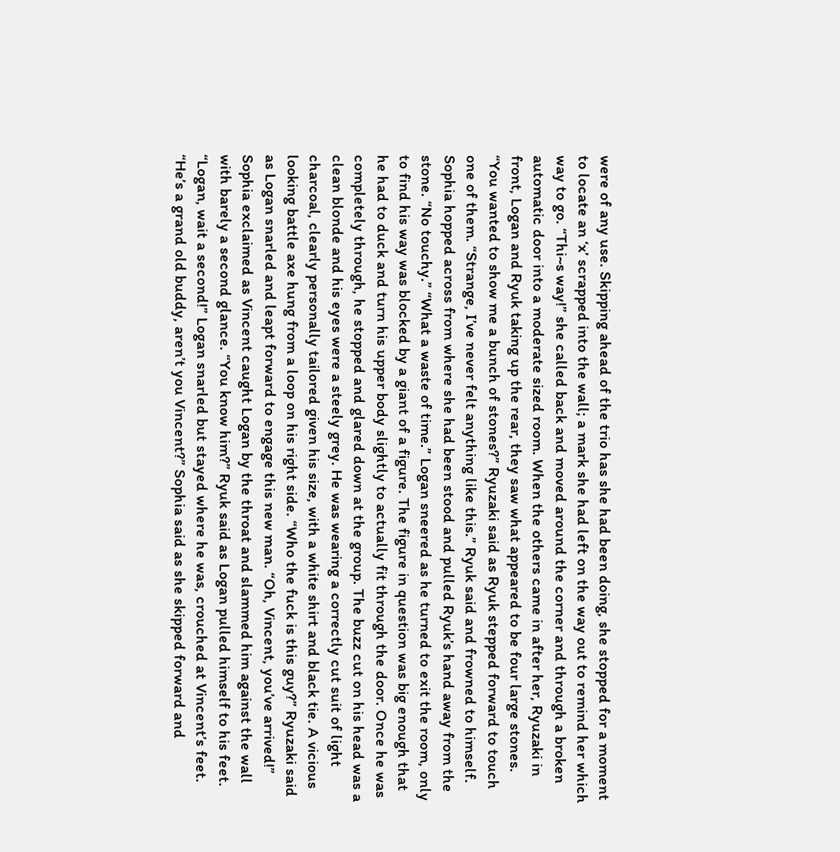were of any use. Skipping ahead of the trio has she had been doing, she stopped for a moment to locate an ‘x’ scrapped into the wall; a mark she had left on the way out to remind her which way to go. “Thi~s way!” she called back and moved around the corner and through a broken automatic door into a moderate sized room. When the others came in after her, Ryuzaki in front, Logan and Ryuk taking up the rear, they saw what appeared to be four large stones. “You wanted to show me a bunch of stones?” Ryuzaki said as Ryuk stepped forward to touch one of them. “Strange, I’ve never felt anything like this.” Ryuk said and frowned to himself. Sophia hopped across from where she had been stood and pulled Ryuk’s hand away from the stone. “No touchy.” “What a waste of time.” Logan sneered as he turned to exit the room, only to find his way was blocked by a giant of a figure. The figure in question was big enough that he had to duck and turn his upper body slightly to actually fit through the door. Once he was completely through, he stopped and glared down at the group. The buzz cut on his head was a clean blonde and his eyes were a steely grey. He was wearing a correctly cut suit of light charcoal, clearly personally tailored given his size, with a white shirt and black tie. A vicious looking battle axe hung from a loop on his right side. “Who the fuck is this guy?” Ryuzaki said as Logan snarled and leapt forward to engage this new man. “Oh, Vincent, you’ve arrived!” Sophia exclaimed as Vincent caught Logan by the throat and slammed him against the wall with barely a second glance. “You know him?” Ryuk said as Logan pulled himself to his feet. “Logan, wait a second!” Logan snarled but stayed where he was, crouched at Vincent’s feet. “He’s a grand old buddy, aren’t you Vincent?” Sophia said as she skipped forward and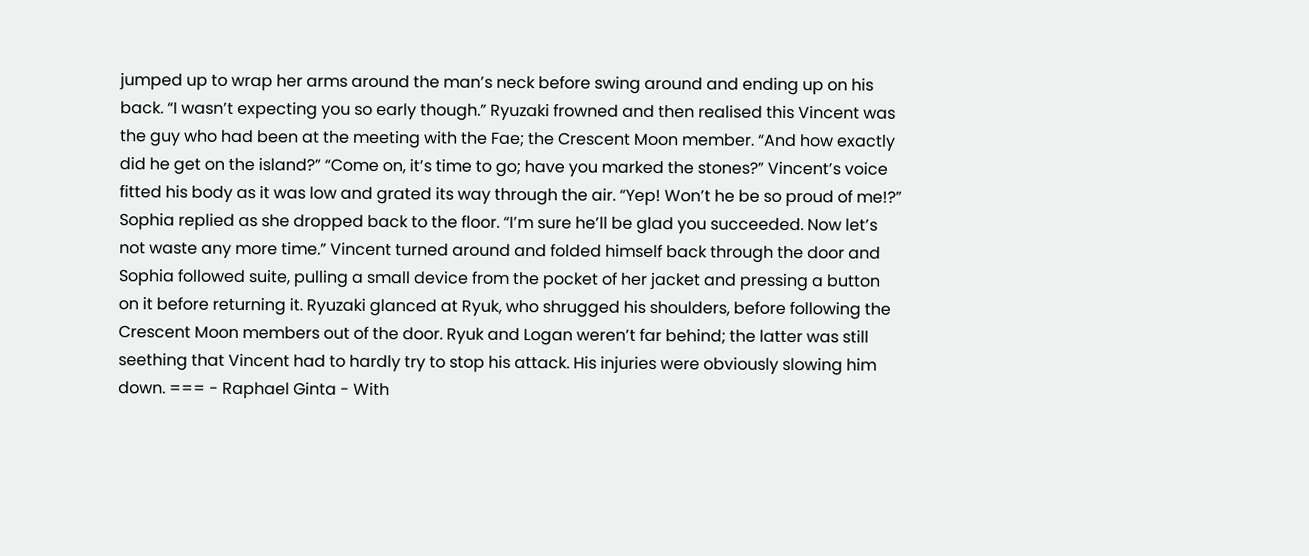jumped up to wrap her arms around the man’s neck before swing around and ending up on his back. “I wasn’t expecting you so early though.” Ryuzaki frowned and then realised this Vincent was the guy who had been at the meeting with the Fae; the Crescent Moon member. “And how exactly did he get on the island?” “Come on, it’s time to go; have you marked the stones?” Vincent’s voice fitted his body as it was low and grated its way through the air. “Yep! Won’t he be so proud of me!?” Sophia replied as she dropped back to the floor. “I’m sure he’ll be glad you succeeded. Now let’s not waste any more time.” Vincent turned around and folded himself back through the door and Sophia followed suite, pulling a small device from the pocket of her jacket and pressing a button on it before returning it. Ryuzaki glanced at Ryuk, who shrugged his shoulders, before following the Crescent Moon members out of the door. Ryuk and Logan weren’t far behind; the latter was still seething that Vincent had to hardly try to stop his attack. His injuries were obviously slowing him down. === - Raphael Ginta - With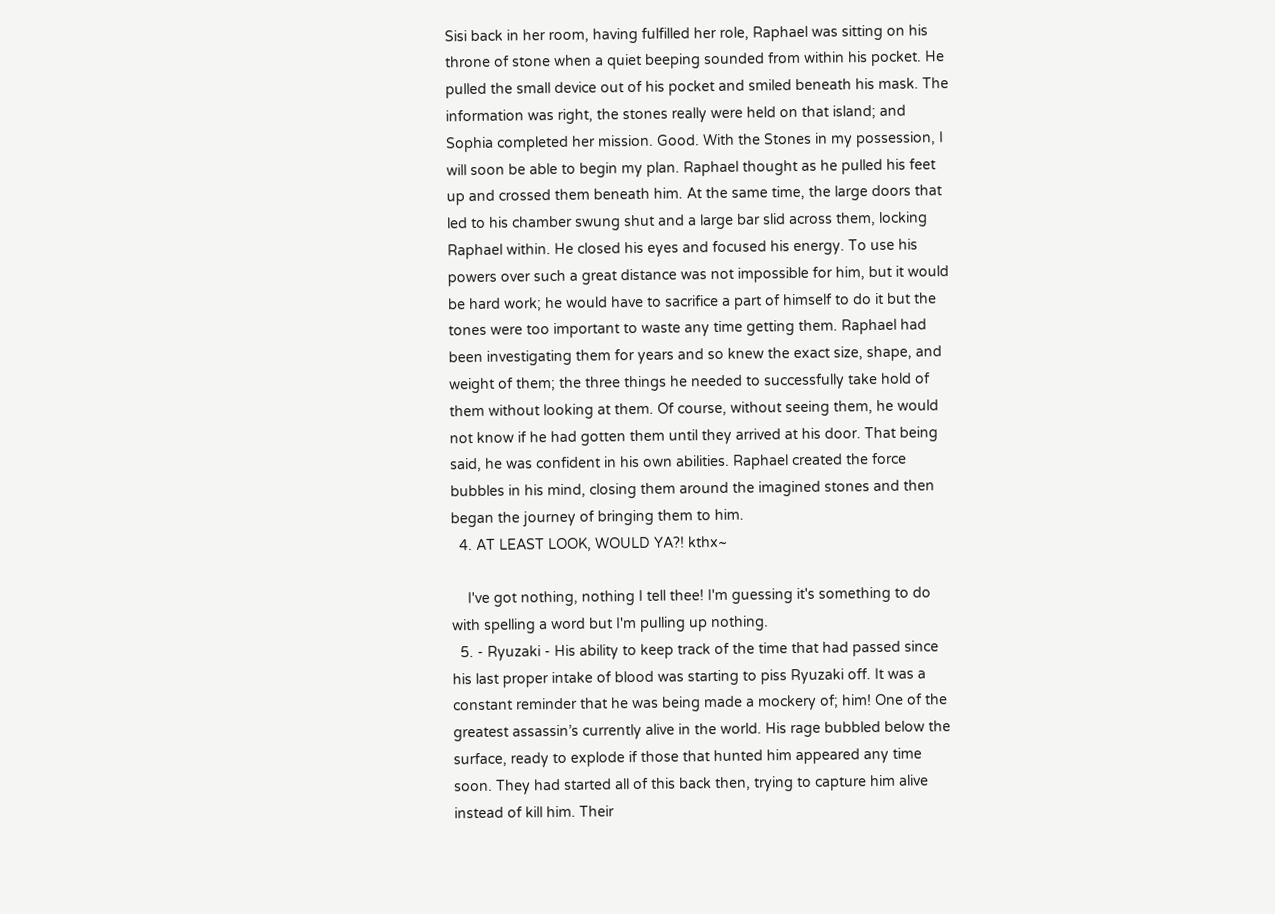Sisi back in her room, having fulfilled her role, Raphael was sitting on his throne of stone when a quiet beeping sounded from within his pocket. He pulled the small device out of his pocket and smiled beneath his mask. The information was right, the stones really were held on that island; and Sophia completed her mission. Good. With the Stones in my possession, I will soon be able to begin my plan. Raphael thought as he pulled his feet up and crossed them beneath him. At the same time, the large doors that led to his chamber swung shut and a large bar slid across them, locking Raphael within. He closed his eyes and focused his energy. To use his powers over such a great distance was not impossible for him, but it would be hard work; he would have to sacrifice a part of himself to do it but the tones were too important to waste any time getting them. Raphael had been investigating them for years and so knew the exact size, shape, and weight of them; the three things he needed to successfully take hold of them without looking at them. Of course, without seeing them, he would not know if he had gotten them until they arrived at his door. That being said, he was confident in his own abilities. Raphael created the force bubbles in his mind, closing them around the imagined stones and then began the journey of bringing them to him.
  4. AT LEAST LOOK, WOULD YA?! kthx~

    I've got nothing, nothing I tell thee! I'm guessing it's something to do with spelling a word but I'm pulling up nothing.
  5. - Ryuzaki - His ability to keep track of the time that had passed since his last proper intake of blood was starting to piss Ryuzaki off. It was a constant reminder that he was being made a mockery of; him! One of the greatest assassin’s currently alive in the world. His rage bubbled below the surface, ready to explode if those that hunted him appeared any time soon. They had started all of this back then, trying to capture him alive instead of kill him. Their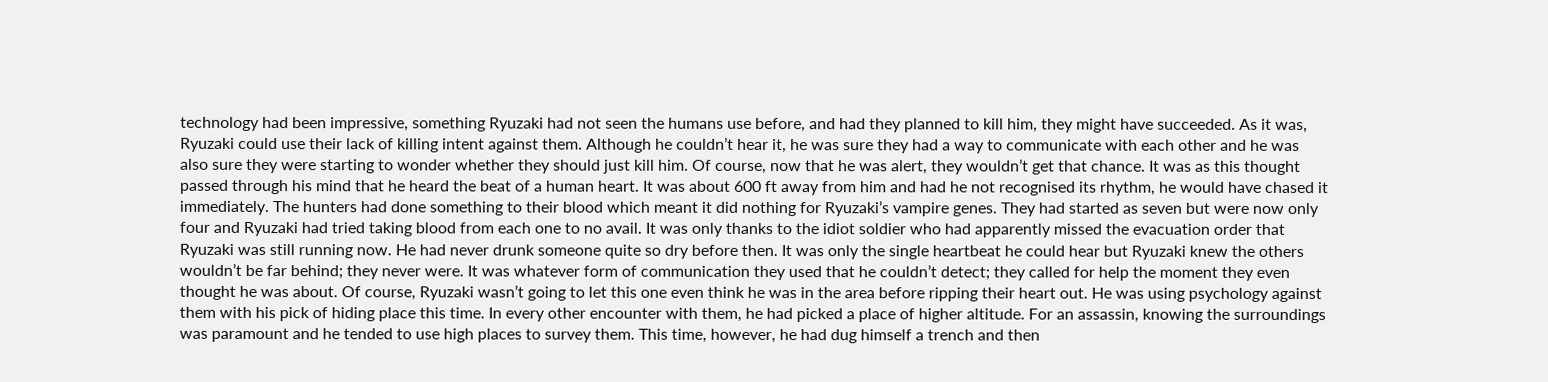technology had been impressive, something Ryuzaki had not seen the humans use before, and had they planned to kill him, they might have succeeded. As it was, Ryuzaki could use their lack of killing intent against them. Although he couldn’t hear it, he was sure they had a way to communicate with each other and he was also sure they were starting to wonder whether they should just kill him. Of course, now that he was alert, they wouldn’t get that chance. It was as this thought passed through his mind that he heard the beat of a human heart. It was about 600 ft away from him and had he not recognised its rhythm, he would have chased it immediately. The hunters had done something to their blood which meant it did nothing for Ryuzaki’s vampire genes. They had started as seven but were now only four and Ryuzaki had tried taking blood from each one to no avail. It was only thanks to the idiot soldier who had apparently missed the evacuation order that Ryuzaki was still running now. He had never drunk someone quite so dry before then. It was only the single heartbeat he could hear but Ryuzaki knew the others wouldn’t be far behind; they never were. It was whatever form of communication they used that he couldn’t detect; they called for help the moment they even thought he was about. Of course, Ryuzaki wasn’t going to let this one even think he was in the area before ripping their heart out. He was using psychology against them with his pick of hiding place this time. In every other encounter with them, he had picked a place of higher altitude. For an assassin, knowing the surroundings was paramount and he tended to use high places to survey them. This time, however, he had dug himself a trench and then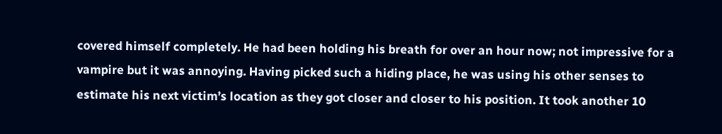covered himself completely. He had been holding his breath for over an hour now; not impressive for a vampire but it was annoying. Having picked such a hiding place, he was using his other senses to estimate his next victim’s location as they got closer and closer to his position. It took another 10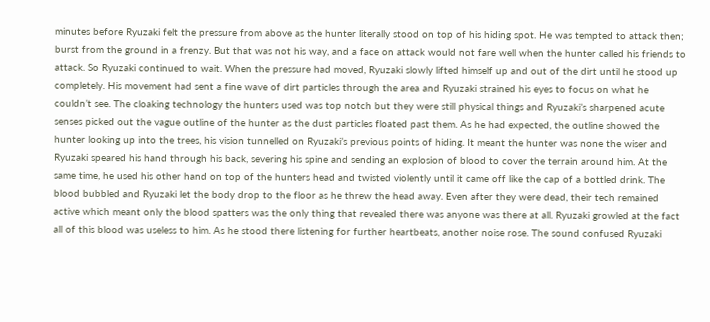minutes before Ryuzaki felt the pressure from above as the hunter literally stood on top of his hiding spot. He was tempted to attack then; burst from the ground in a frenzy. But that was not his way, and a face on attack would not fare well when the hunter called his friends to attack. So Ryuzaki continued to wait. When the pressure had moved, Ryuzaki slowly lifted himself up and out of the dirt until he stood up completely. His movement had sent a fine wave of dirt particles through the area and Ryuzaki strained his eyes to focus on what he couldn’t see. The cloaking technology the hunters used was top notch but they were still physical things and Ryuzaki’s sharpened acute senses picked out the vague outline of the hunter as the dust particles floated past them. As he had expected, the outline showed the hunter looking up into the trees, his vision tunnelled on Ryuzaki’s previous points of hiding. It meant the hunter was none the wiser and Ryuzaki speared his hand through his back, severing his spine and sending an explosion of blood to cover the terrain around him. At the same time, he used his other hand on top of the hunters head and twisted violently until it came off like the cap of a bottled drink. The blood bubbled and Ryuzaki let the body drop to the floor as he threw the head away. Even after they were dead, their tech remained active which meant only the blood spatters was the only thing that revealed there was anyone was there at all. Ryuzaki growled at the fact all of this blood was useless to him. As he stood there listening for further heartbeats, another noise rose. The sound confused Ryuzaki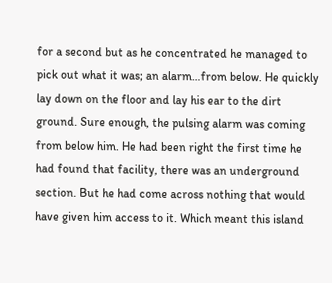for a second but as he concentrated he managed to pick out what it was; an alarm…from below. He quickly lay down on the floor and lay his ear to the dirt ground. Sure enough, the pulsing alarm was coming from below him. He had been right the first time he had found that facility, there was an underground section. But he had come across nothing that would have given him access to it. Which meant this island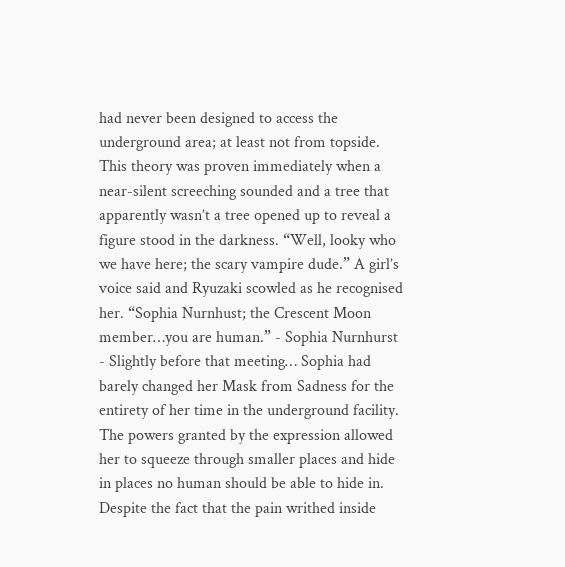had never been designed to access the underground area; at least not from topside. This theory was proven immediately when a near-silent screeching sounded and a tree that apparently wasn’t a tree opened up to reveal a figure stood in the darkness. “Well, looky who we have here; the scary vampire dude.” A girl’s voice said and Ryuzaki scowled as he recognised her. “Sophia Nurnhust; the Crescent Moon member…you are human.” - Sophia Nurnhurst - Slightly before that meeting… Sophia had barely changed her Mask from Sadness for the entirety of her time in the underground facility. The powers granted by the expression allowed her to squeeze through smaller places and hide in places no human should be able to hide in. Despite the fact that the pain writhed inside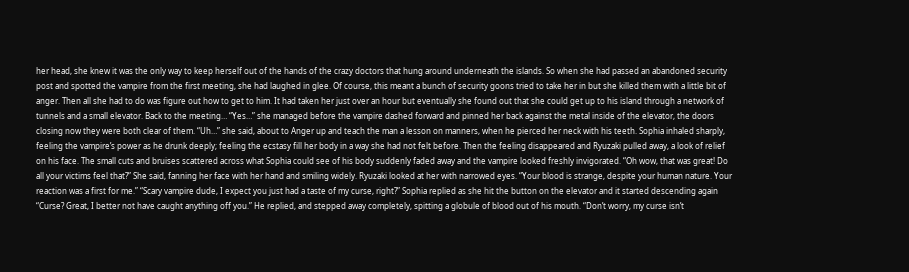her head, she knew it was the only way to keep herself out of the hands of the crazy doctors that hung around underneath the islands. So when she had passed an abandoned security post and spotted the vampire from the first meeting, she had laughed in glee. Of course, this meant a bunch of security goons tried to take her in but she killed them with a little bit of anger. Then all she had to do was figure out how to get to him. It had taken her just over an hour but eventually she found out that she could get up to his island through a network of tunnels and a small elevator. Back to the meeting… “Yes…” she managed before the vampire dashed forward and pinned her back against the metal inside of the elevator, the doors closing now they were both clear of them. “Uh…” she said, about to Anger up and teach the man a lesson on manners, when he pierced her neck with his teeth. Sophia inhaled sharply, feeling the vampire’s power as he drunk deeply; feeling the ecstasy fill her body in a way she had not felt before. Then the feeling disappeared and Ryuzaki pulled away, a look of relief on his face. The small cuts and bruises scattered across what Sophia could see of his body suddenly faded away and the vampire looked freshly invigorated. “Oh wow, that was great! Do all your victims feel that?” She said, fanning her face with her hand and smiling widely. Ryuzaki looked at her with narrowed eyes. “Your blood is strange, despite your human nature. Your reaction was a first for me.” “Scary vampire dude, I expect you just had a taste of my curse, right?” Sophia replied as she hit the button on the elevator and it started descending again “Curse? Great, I better not have caught anything off you.” He replied, and stepped away completely, spitting a globule of blood out of his mouth. “Don’t worry, my curse isn’t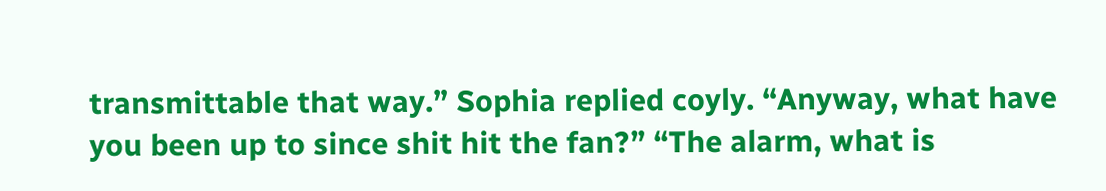transmittable that way.” Sophia replied coyly. “Anyway, what have you been up to since shit hit the fan?” “The alarm, what is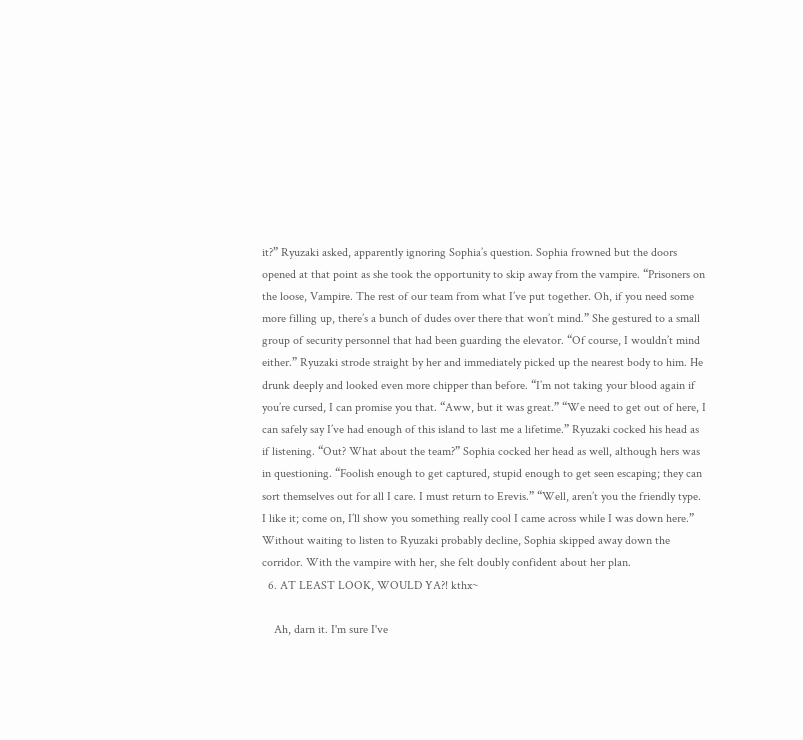it?” Ryuzaki asked, apparently ignoring Sophia’s question. Sophia frowned but the doors opened at that point as she took the opportunity to skip away from the vampire. “Prisoners on the loose, Vampire. The rest of our team from what I’ve put together. Oh, if you need some more filling up, there’s a bunch of dudes over there that won’t mind.” She gestured to a small group of security personnel that had been guarding the elevator. “Of course, I wouldn’t mind either.” Ryuzaki strode straight by her and immediately picked up the nearest body to him. He drunk deeply and looked even more chipper than before. “I’m not taking your blood again if you’re cursed, I can promise you that. “Aww, but it was great.” “We need to get out of here, I can safely say I’ve had enough of this island to last me a lifetime.” Ryuzaki cocked his head as if listening. “Out? What about the team?” Sophia cocked her head as well, although hers was in questioning. “Foolish enough to get captured, stupid enough to get seen escaping; they can sort themselves out for all I care. I must return to Erevis.” “Well, aren’t you the friendly type. I like it; come on, I’ll show you something really cool I came across while I was down here.” Without waiting to listen to Ryuzaki probably decline, Sophia skipped away down the corridor. With the vampire with her, she felt doubly confident about her plan.
  6. AT LEAST LOOK, WOULD YA?! kthx~

    Ah, darn it. I'm sure I've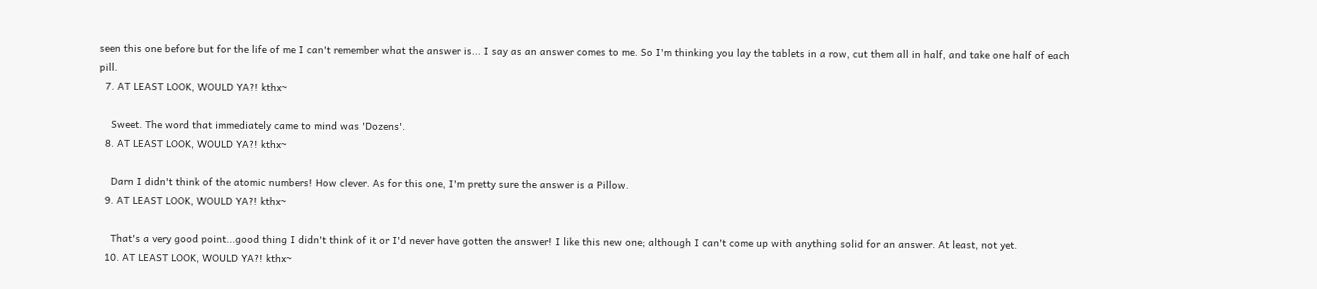seen this one before but for the life of me I can't remember what the answer is... I say as an answer comes to me. So I'm thinking you lay the tablets in a row, cut them all in half, and take one half of each pill.
  7. AT LEAST LOOK, WOULD YA?! kthx~

    Sweet. The word that immediately came to mind was 'Dozens'.
  8. AT LEAST LOOK, WOULD YA?! kthx~

    Darn I didn't think of the atomic numbers! How clever. As for this one, I'm pretty sure the answer is a Pillow.
  9. AT LEAST LOOK, WOULD YA?! kthx~

    That's a very good point...good thing I didn't think of it or I'd never have gotten the answer! I like this new one; although I can't come up with anything solid for an answer. At least, not yet.
  10. AT LEAST LOOK, WOULD YA?! kthx~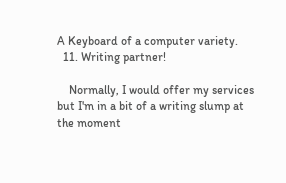A Keyboard of a computer variety.
  11. Writing partner!

    Normally, I would offer my services but I'm in a bit of a writing slump at the moment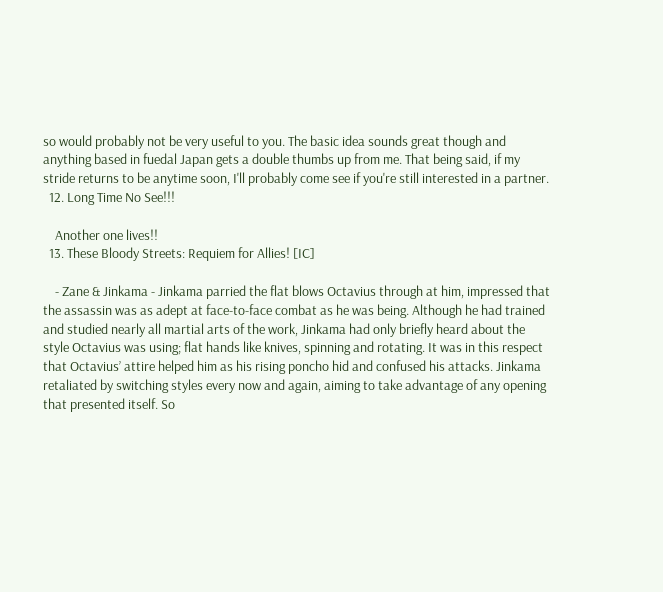so would probably not be very useful to you. The basic idea sounds great though and anything based in fuedal Japan gets a double thumbs up from me. That being said, if my stride returns to be anytime soon, I'll probably come see if you're still interested in a partner.
  12. Long Time No See!!!

    Another one lives!!
  13. These Bloody Streets: Requiem for Allies! [IC]

    - Zane & Jinkama - Jinkama parried the flat blows Octavius through at him, impressed that the assassin was as adept at face-to-face combat as he was being. Although he had trained and studied nearly all martial arts of the work, Jinkama had only briefly heard about the style Octavius was using; flat hands like knives, spinning and rotating. It was in this respect that Octavius’ attire helped him as his rising poncho hid and confused his attacks. Jinkama retaliated by switching styles every now and again, aiming to take advantage of any opening that presented itself. So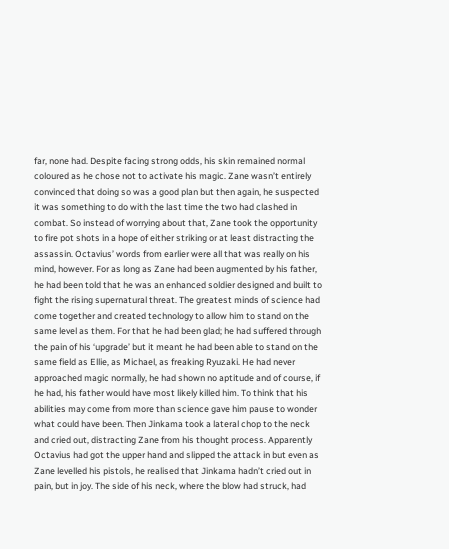far, none had. Despite facing strong odds, his skin remained normal coloured as he chose not to activate his magic. Zane wasn’t entirely convinced that doing so was a good plan but then again, he suspected it was something to do with the last time the two had clashed in combat. So instead of worrying about that, Zane took the opportunity to fire pot shots in a hope of either striking or at least distracting the assassin. Octavius’ words from earlier were all that was really on his mind, however. For as long as Zane had been augmented by his father, he had been told that he was an enhanced soldier designed and built to fight the rising supernatural threat. The greatest minds of science had come together and created technology to allow him to stand on the same level as them. For that he had been glad; he had suffered through the pain of his ‘upgrade’ but it meant he had been able to stand on the same field as Ellie, as Michael, as freaking Ryuzaki. He had never approached magic normally, he had shown no aptitude and of course, if he had, his father would have most likely killed him. To think that his abilities may come from more than science gave him pause to wonder what could have been. Then Jinkama took a lateral chop to the neck and cried out, distracting Zane from his thought process. Apparently Octavius had got the upper hand and slipped the attack in but even as Zane levelled his pistols, he realised that Jinkama hadn’t cried out in pain, but in joy. The side of his neck, where the blow had struck, had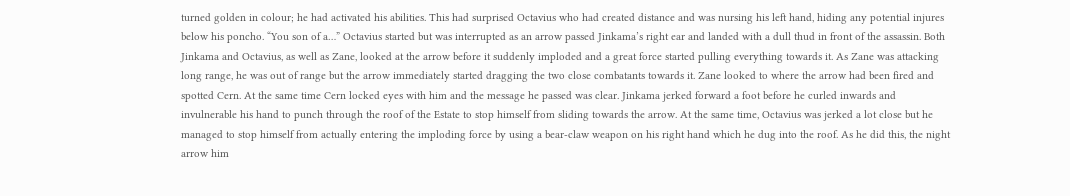turned golden in colour; he had activated his abilities. This had surprised Octavius who had created distance and was nursing his left hand, hiding any potential injures below his poncho. “You son of a…” Octavius started but was interrupted as an arrow passed Jinkama’s right ear and landed with a dull thud in front of the assassin. Both Jinkama and Octavius, as well as Zane, looked at the arrow before it suddenly imploded and a great force started pulling everything towards it. As Zane was attacking long range, he was out of range but the arrow immediately started dragging the two close combatants towards it. Zane looked to where the arrow had been fired and spotted Cern. At the same time Cern locked eyes with him and the message he passed was clear. Jinkama jerked forward a foot before he curled inwards and invulnerable his hand to punch through the roof of the Estate to stop himself from sliding towards the arrow. At the same time, Octavius was jerked a lot close but he managed to stop himself from actually entering the imploding force by using a bear-claw weapon on his right hand which he dug into the roof. As he did this, the night arrow him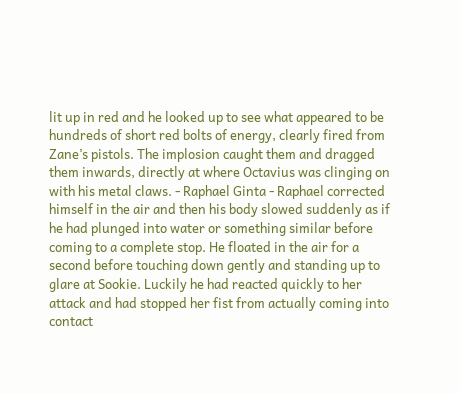lit up in red and he looked up to see what appeared to be hundreds of short red bolts of energy, clearly fired from Zane’s pistols. The implosion caught them and dragged them inwards, directly at where Octavius was clinging on with his metal claws. - Raphael Ginta - Raphael corrected himself in the air and then his body slowed suddenly as if he had plunged into water or something similar before coming to a complete stop. He floated in the air for a second before touching down gently and standing up to glare at Sookie. Luckily he had reacted quickly to her attack and had stopped her fist from actually coming into contact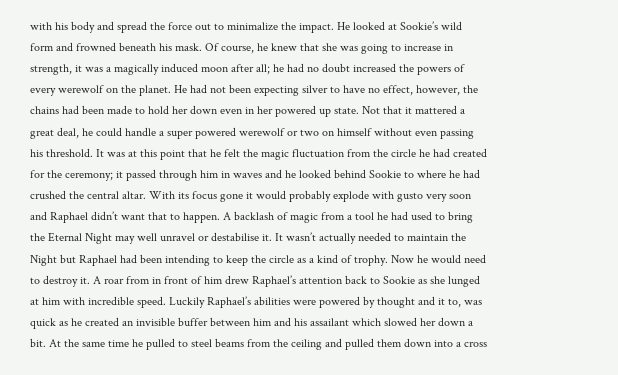with his body and spread the force out to minimalize the impact. He looked at Sookie’s wild form and frowned beneath his mask. Of course, he knew that she was going to increase in strength, it was a magically induced moon after all; he had no doubt increased the powers of every werewolf on the planet. He had not been expecting silver to have no effect, however, the chains had been made to hold her down even in her powered up state. Not that it mattered a great deal, he could handle a super powered werewolf or two on himself without even passing his threshold. It was at this point that he felt the magic fluctuation from the circle he had created for the ceremony; it passed through him in waves and he looked behind Sookie to where he had crushed the central altar. With its focus gone it would probably explode with gusto very soon and Raphael didn’t want that to happen. A backlash of magic from a tool he had used to bring the Eternal Night may well unravel or destabilise it. It wasn’t actually needed to maintain the Night but Raphael had been intending to keep the circle as a kind of trophy. Now he would need to destroy it. A roar from in front of him drew Raphael’s attention back to Sookie as she lunged at him with incredible speed. Luckily Raphael’s abilities were powered by thought and it to, was quick as he created an invisible buffer between him and his assailant which slowed her down a bit. At the same time he pulled to steel beams from the ceiling and pulled them down into a cross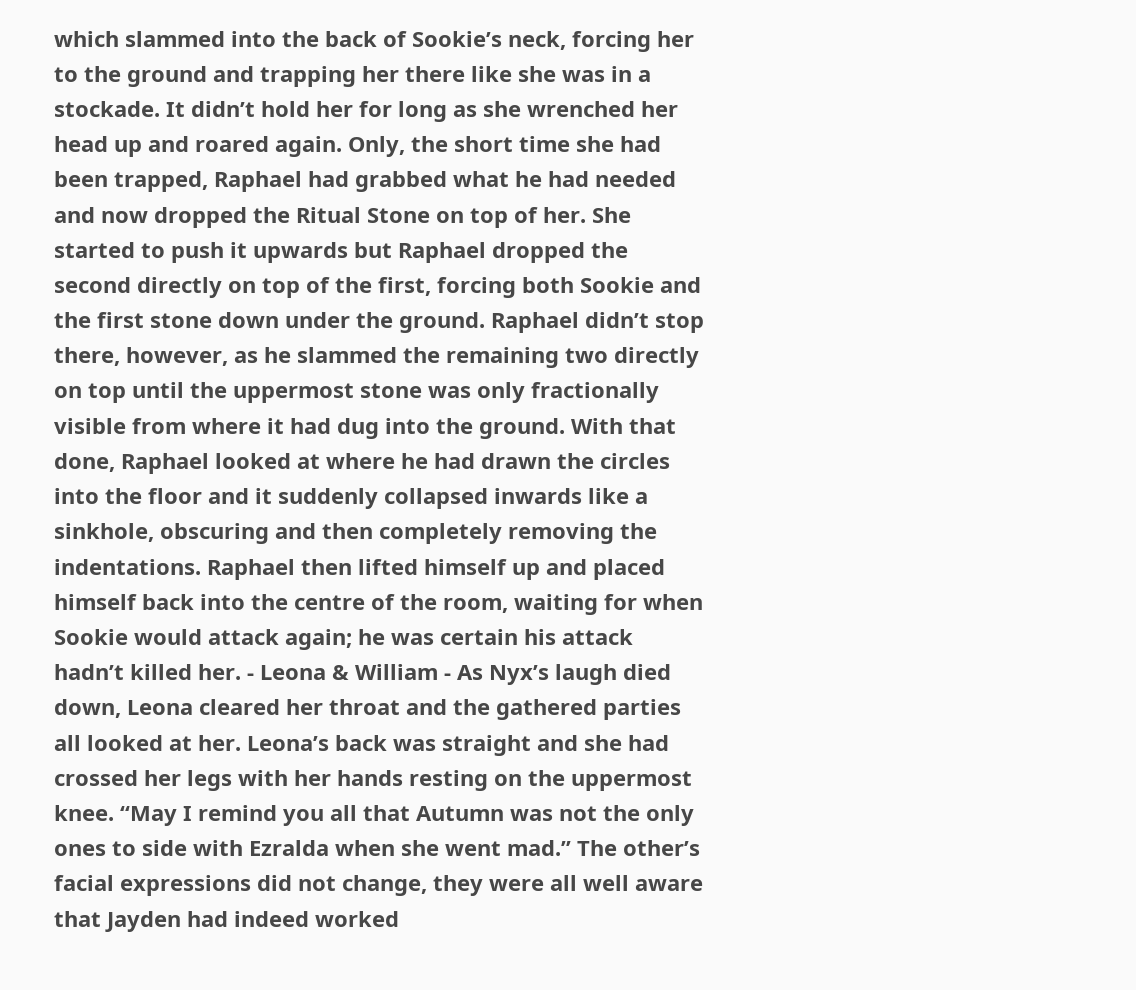which slammed into the back of Sookie’s neck, forcing her to the ground and trapping her there like she was in a stockade. It didn’t hold her for long as she wrenched her head up and roared again. Only, the short time she had been trapped, Raphael had grabbed what he had needed and now dropped the Ritual Stone on top of her. She started to push it upwards but Raphael dropped the second directly on top of the first, forcing both Sookie and the first stone down under the ground. Raphael didn’t stop there, however, as he slammed the remaining two directly on top until the uppermost stone was only fractionally visible from where it had dug into the ground. With that done, Raphael looked at where he had drawn the circles into the floor and it suddenly collapsed inwards like a sinkhole, obscuring and then completely removing the indentations. Raphael then lifted himself up and placed himself back into the centre of the room, waiting for when Sookie would attack again; he was certain his attack hadn’t killed her. - Leona & William - As Nyx’s laugh died down, Leona cleared her throat and the gathered parties all looked at her. Leona’s back was straight and she had crossed her legs with her hands resting on the uppermost knee. “May I remind you all that Autumn was not the only ones to side with Ezralda when she went mad.” The other’s facial expressions did not change, they were all well aware that Jayden had indeed worked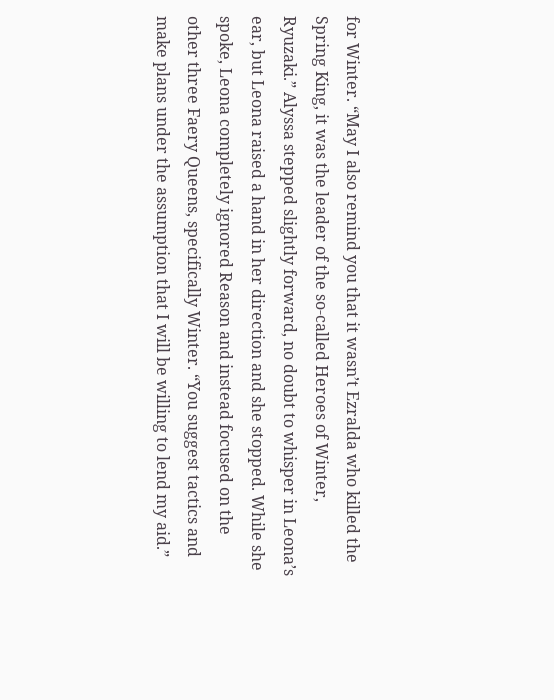for Winter. “May I also remind you that it wasn’t Ezralda who killed the Spring King, it was the leader of the so-called Heroes of Winter, Ryuzaki.” Alyssa stepped slightly forward, no doubt to whisper in Leona’s ear, but Leona raised a hand in her direction and she stopped. While she spoke, Leona completely ignored Reason and instead focused on the other three Faery Queens, specifically Winter. “You suggest tactics and make plans under the assumption that I will be willing to lend my aid.”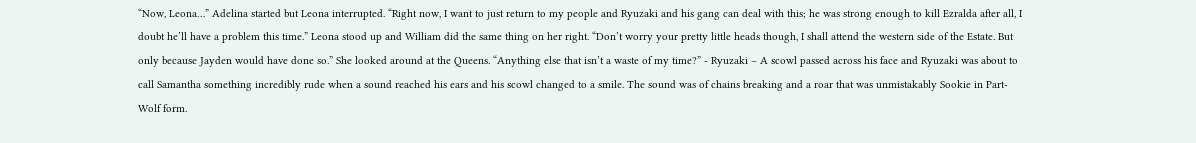“Now, Leona…” Adelina started but Leona interrupted. “Right now, I want to just return to my people and Ryuzaki and his gang can deal with this; he was strong enough to kill Ezralda after all, I doubt he’ll have a problem this time.” Leona stood up and William did the same thing on her right. “Don’t worry your pretty little heads though, I shall attend the western side of the Estate. But only because Jayden would have done so.” She looked around at the Queens. “Anything else that isn’t a waste of my time?” - Ryuzaki – A scowl passed across his face and Ryuzaki was about to call Samantha something incredibly rude when a sound reached his ears and his scowl changed to a smile. The sound was of chains breaking and a roar that was unmistakably Sookie in Part-Wolf form.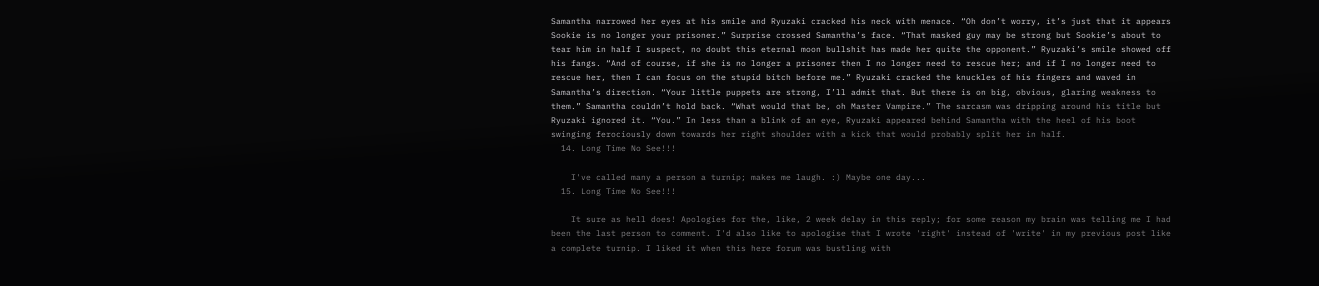Samantha narrowed her eyes at his smile and Ryuzaki cracked his neck with menace. “Oh don’t worry, it’s just that it appears Sookie is no longer your prisoner.” Surprise crossed Samantha’s face. “That masked guy may be strong but Sookie’s about to tear him in half I suspect, no doubt this eternal moon bullshit has made her quite the opponent.” Ryuzaki’s smile showed off his fangs. “And of course, if she is no longer a prisoner then I no longer need to rescue her; and if I no longer need to rescue her, then I can focus on the stupid bitch before me.” Ryuzaki cracked the knuckles of his fingers and waved in Samantha’s direction. “Your little puppets are strong, I’ll admit that. But there is on big, obvious, glaring weakness to them.” Samantha couldn’t hold back. “What would that be, oh Master Vampire.” The sarcasm was dripping around his title but Ryuzaki ignored it. “You.” In less than a blink of an eye, Ryuzaki appeared behind Samantha with the heel of his boot swinging ferociously down towards her right shoulder with a kick that would probably split her in half.
  14. Long Time No See!!!

    I've called many a person a turnip; makes me laugh. :) Maybe one day...
  15. Long Time No See!!!

    It sure as hell does! Apologies for the, like, 2 week delay in this reply; for some reason my brain was telling me I had been the last person to comment. I'd also like to apologise that I wrote 'right' instead of 'write' in my previous post like a complete turnip. I liked it when this here forum was bustling with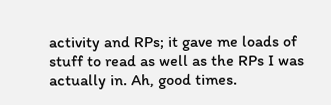activity and RPs; it gave me loads of stuff to read as well as the RPs I was actually in. Ah, good times.